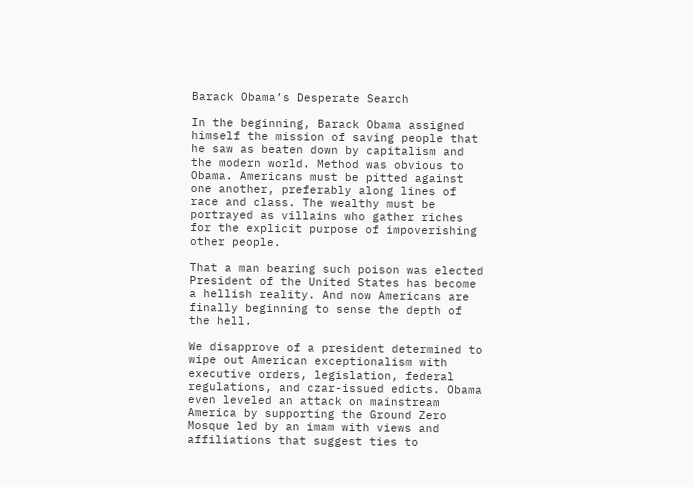Barack Obama’s Desperate Search

In the beginning, Barack Obama assigned himself the mission of saving people that he saw as beaten down by capitalism and the modern world. Method was obvious to Obama. Americans must be pitted against one another, preferably along lines of race and class. The wealthy must be portrayed as villains who gather riches for the explicit purpose of impoverishing other people.

That a man bearing such poison was elected President of the United States has become a hellish reality. And now Americans are finally beginning to sense the depth of the hell.

We disapprove of a president determined to wipe out American exceptionalism with executive orders, legislation, federal regulations, and czar-issued edicts. Obama even leveled an attack on mainstream America by supporting the Ground Zero Mosque led by an imam with views and affiliations that suggest ties to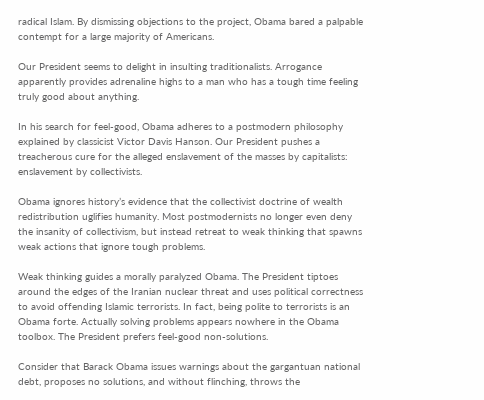radical Islam. By dismissing objections to the project, Obama bared a palpable contempt for a large majority of Americans.

Our President seems to delight in insulting traditionalists. Arrogance apparently provides adrenaline highs to a man who has a tough time feeling truly good about anything.

In his search for feel-good, Obama adheres to a postmodern philosophy explained by classicist Victor Davis Hanson. Our President pushes a treacherous cure for the alleged enslavement of the masses by capitalists: enslavement by collectivists.

Obama ignores history’s evidence that the collectivist doctrine of wealth redistribution uglifies humanity. Most postmodernists no longer even deny the insanity of collectivism, but instead retreat to weak thinking that spawns weak actions that ignore tough problems.

Weak thinking guides a morally paralyzed Obama. The President tiptoes around the edges of the Iranian nuclear threat and uses political correctness to avoid offending Islamic terrorists. In fact, being polite to terrorists is an Obama forte. Actually solving problems appears nowhere in the Obama toolbox. The President prefers feel-good non-solutions.

Consider that Barack Obama issues warnings about the gargantuan national debt, proposes no solutions, and without flinching, throws the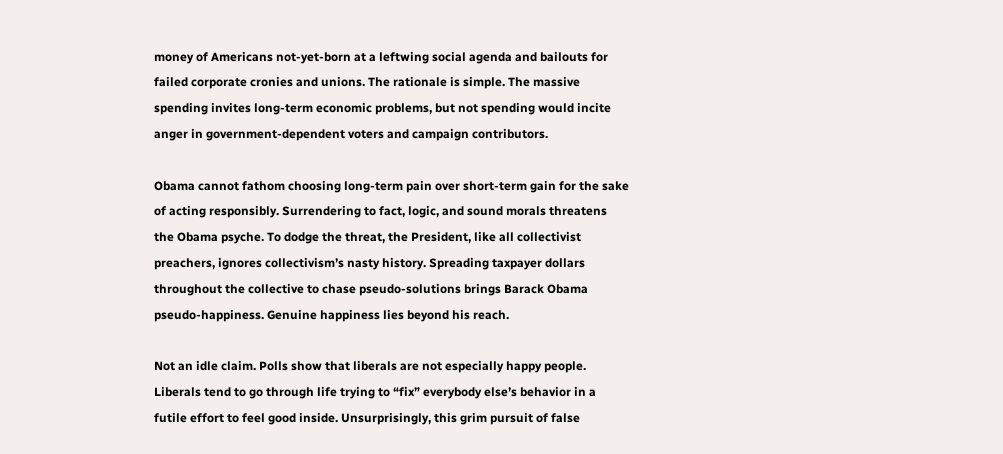money of Americans not-yet-born at a leftwing social agenda and bailouts for failed corporate cronies and unions. The rationale is simple. The massive spending invites long-term economic problems, but not spending would incite anger in government-dependent voters and campaign contributors.

Obama cannot fathom choosing long-term pain over short-term gain for the sake of acting responsibly. Surrendering to fact, logic, and sound morals threatens the Obama psyche. To dodge the threat, the President, like all collectivist preachers, ignores collectivism’s nasty history. Spreading taxpayer dollars throughout the collective to chase pseudo-solutions brings Barack Obama pseudo-happiness. Genuine happiness lies beyond his reach.

Not an idle claim. Polls show that liberals are not especially happy people. Liberals tend to go through life trying to “fix” everybody else’s behavior in a futile effort to feel good inside. Unsurprisingly, this grim pursuit of false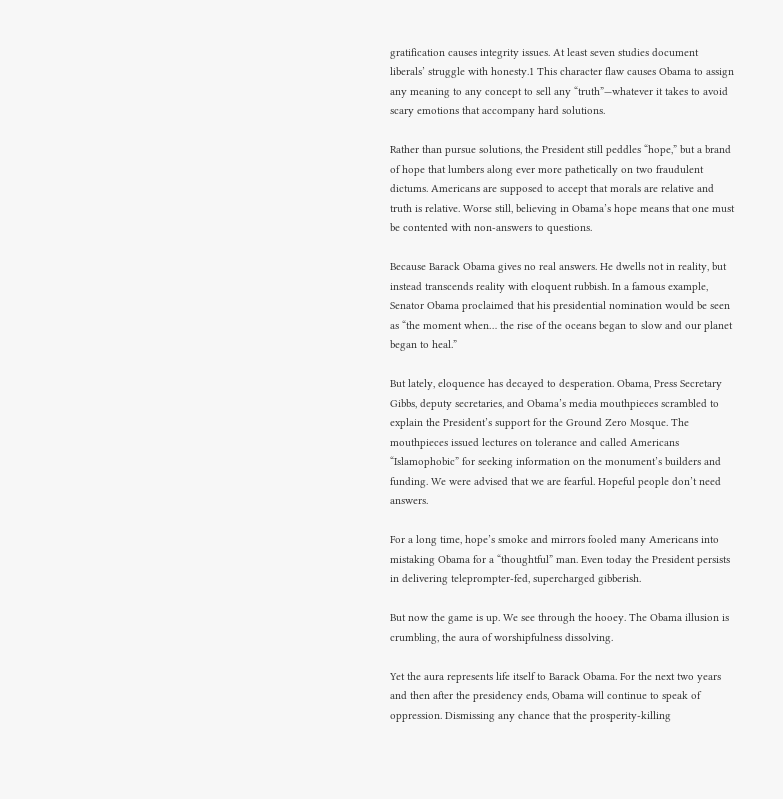gratification causes integrity issues. At least seven studies document liberals’ struggle with honesty.1 This character flaw causes Obama to assign any meaning to any concept to sell any “truth”—whatever it takes to avoid scary emotions that accompany hard solutions.

Rather than pursue solutions, the President still peddles “hope,” but a brand of hope that lumbers along ever more pathetically on two fraudulent dictums. Americans are supposed to accept that morals are relative and truth is relative. Worse still, believing in Obama’s hope means that one must be contented with non-answers to questions.

Because Barack Obama gives no real answers. He dwells not in reality, but instead transcends reality with eloquent rubbish. In a famous example, Senator Obama proclaimed that his presidential nomination would be seen as “the moment when… the rise of the oceans began to slow and our planet began to heal.”

But lately, eloquence has decayed to desperation. Obama, Press Secretary Gibbs, deputy secretaries, and Obama’s media mouthpieces scrambled to explain the President’s support for the Ground Zero Mosque. The mouthpieces issued lectures on tolerance and called Americans “Islamophobic” for seeking information on the monument’s builders and funding. We were advised that we are fearful. Hopeful people don’t need answers.

For a long time, hope’s smoke and mirrors fooled many Americans into mistaking Obama for a “thoughtful” man. Even today the President persists in delivering teleprompter-fed, supercharged gibberish.

But now the game is up. We see through the hooey. The Obama illusion is crumbling, the aura of worshipfulness dissolving.

Yet the aura represents life itself to Barack Obama. For the next two years and then after the presidency ends, Obama will continue to speak of oppression. Dismissing any chance that the prosperity-killing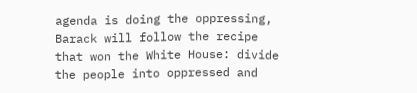agenda is doing the oppressing, Barack will follow the recipe that won the White House: divide the people into oppressed and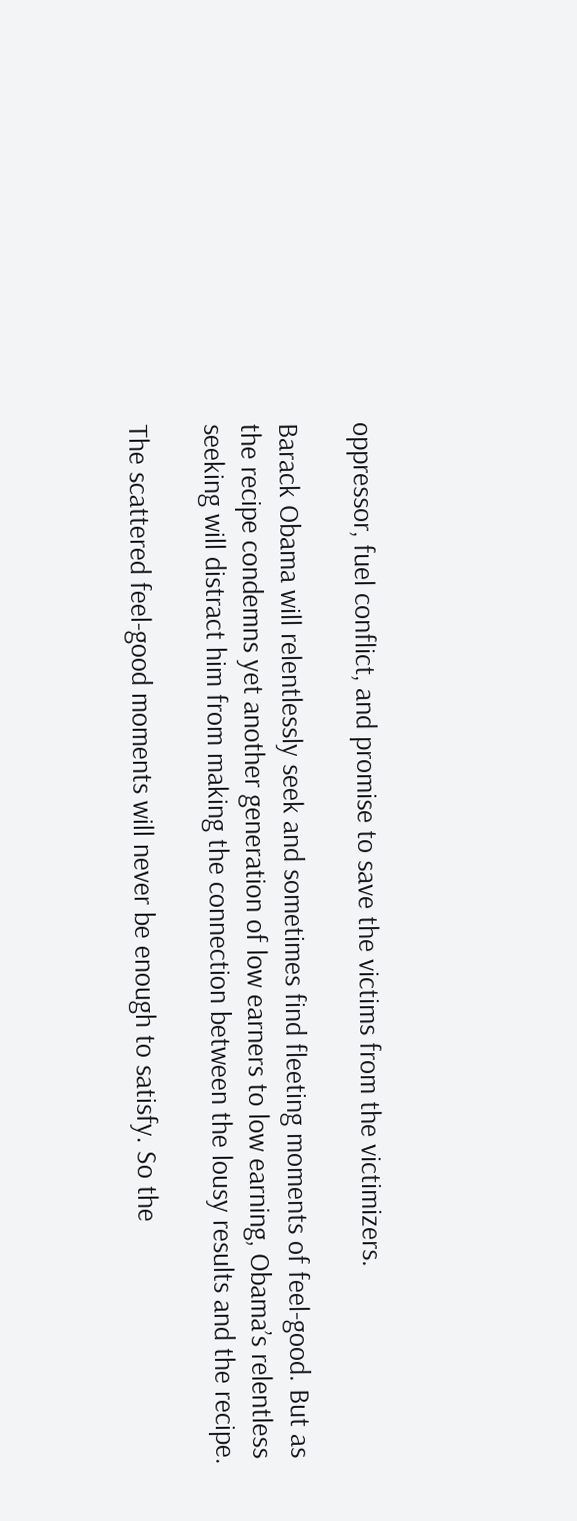oppressor, fuel conflict, and promise to save the victims from the victimizers.

Barack Obama will relentlessly seek and sometimes find fleeting moments of feel-good. But as the recipe condemns yet another generation of low earners to low earning, Obama’s relentless seeking will distract him from making the connection between the lousy results and the recipe.

The scattered feel-good moments will never be enough to satisfy. So the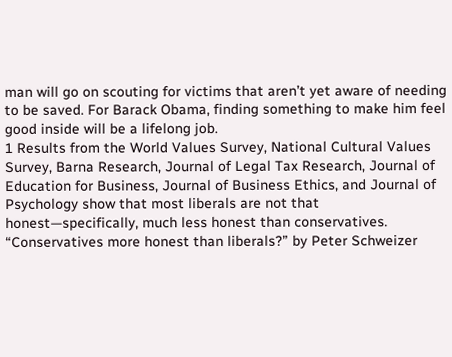man will go on scouting for victims that aren’t yet aware of needing to be saved. For Barack Obama, finding something to make him feel good inside will be a lifelong job.
1 Results from the World Values Survey, National Cultural Values Survey, Barna Research, Journal of Legal Tax Research, Journal of Education for Business, Journal of Business Ethics, and Journal of Psychology show that most liberals are not that honest—specifically, much less honest than conservatives. “Conservatives more honest than liberals?” by Peter Schweizer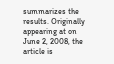summarizes the results. Originally appearing at on June 2, 2008, the article is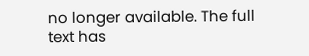no longer available. The full text has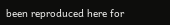been reproduced here for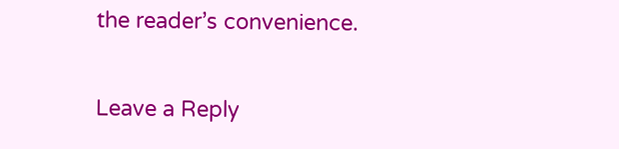the reader’s convenience.

Leave a Reply